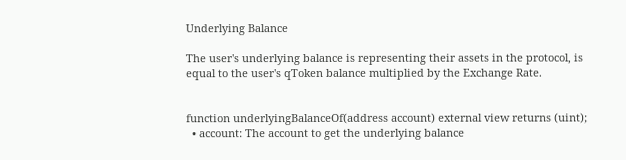Underlying Balance

The user's underlying balance is representing their assets in the protocol, is equal to the user's qToken balance multiplied by the Exchange Rate.


function underlyingBalanceOf(address account) external view returns (uint);
  • account: The account to get the underlying balance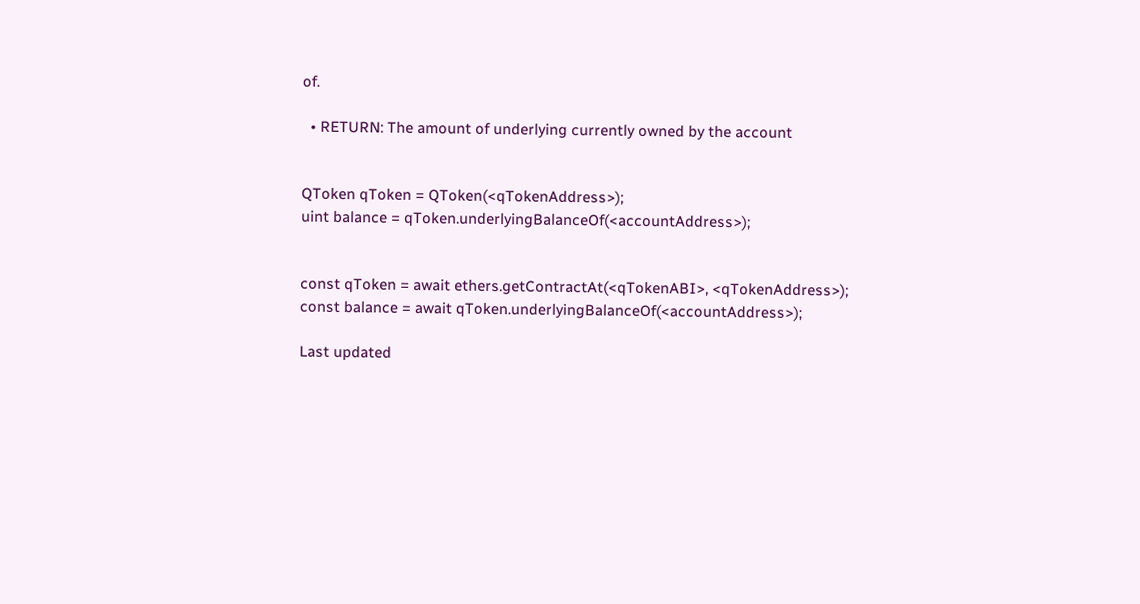of.

  • RETURN: The amount of underlying currently owned by the account


QToken qToken = QToken(<qTokenAddress>);
uint balance = qToken.underlyingBalanceOf(<accountAddress>);


const qToken = await ethers.getContractAt(<qTokenABI>, <qTokenAddress>);
const balance = await qToken.underlyingBalanceOf(<accountAddress>);

Last updated